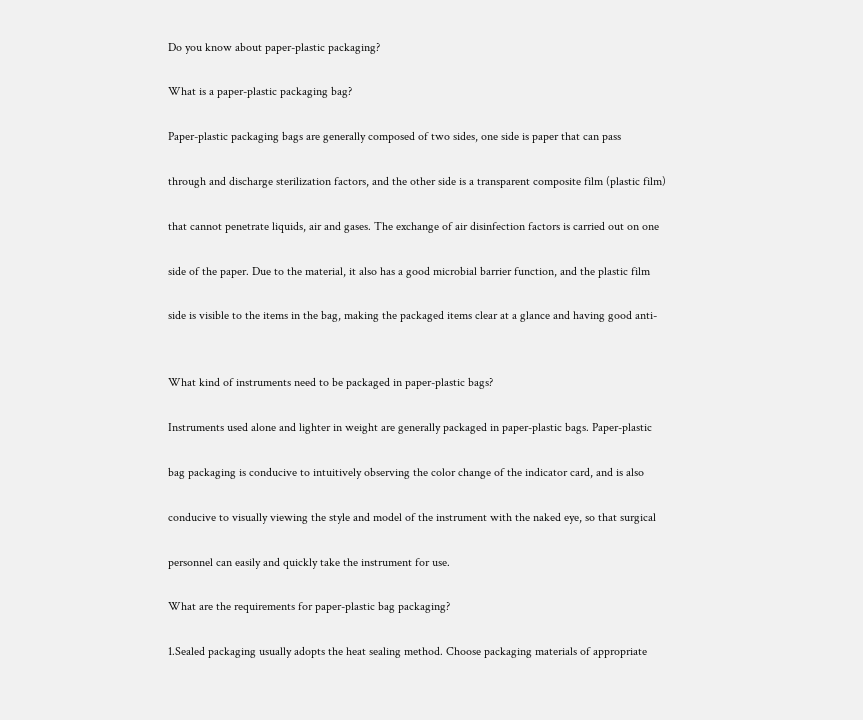Do you know about paper-plastic packaging?

What is a paper-plastic packaging bag?

Paper-plastic packaging bags are generally composed of two sides, one side is paper that can pass

through and discharge sterilization factors, and the other side is a transparent composite film (plastic film)

that cannot penetrate liquids, air and gases. The exchange of air disinfection factors is carried out on one

side of the paper. Due to the material, it also has a good microbial barrier function, and the plastic film

side is visible to the items in the bag, making the packaged items clear at a glance and having good anti-


What kind of instruments need to be packaged in paper-plastic bags?

Instruments used alone and lighter in weight are generally packaged in paper-plastic bags. Paper-plastic

bag packaging is conducive to intuitively observing the color change of the indicator card, and is also

conducive to visually viewing the style and model of the instrument with the naked eye, so that surgical

personnel can easily and quickly take the instrument for use.

What are the requirements for paper-plastic bag packaging?

1.Sealed packaging usually adopts the heat sealing method. Choose packaging materials of appropriate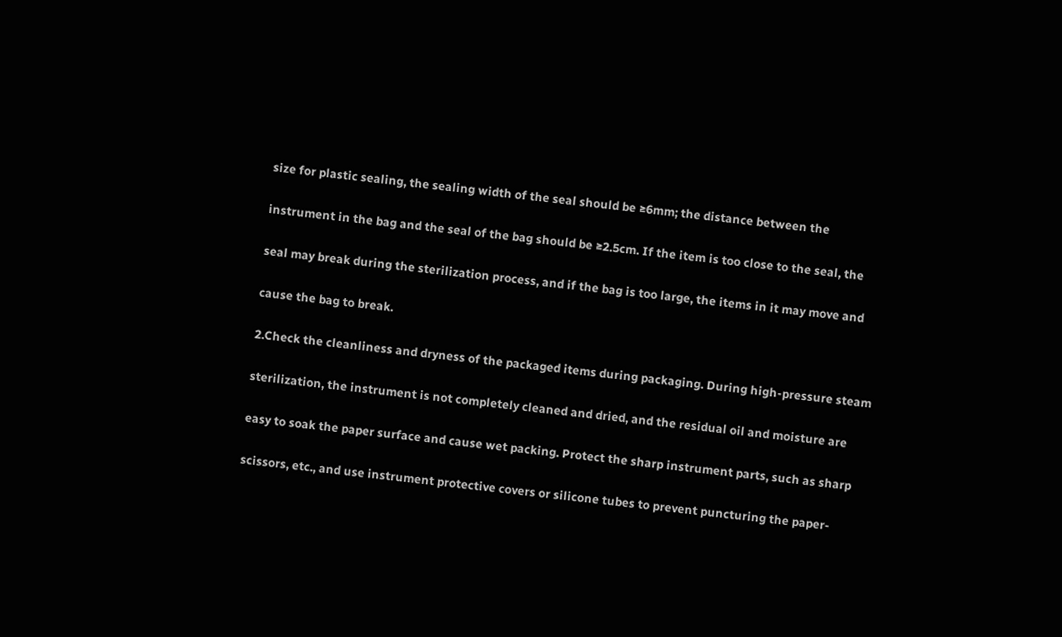size for plastic sealing, the sealing width of the seal should be ≥6mm; the distance between the

instrument in the bag and the seal of the bag should be ≥2.5cm. If the item is too close to the seal, the

seal may break during the sterilization process, and if the bag is too large, the items in it may move and

cause the bag to break.

2.Check the cleanliness and dryness of the packaged items during packaging. During high-pressure steam

sterilization, the instrument is not completely cleaned and dried, and the residual oil and moisture are

easy to soak the paper surface and cause wet packing. Protect the sharp instrument parts, such as sharp

scissors, etc., and use instrument protective covers or silicone tubes to prevent puncturing the paper-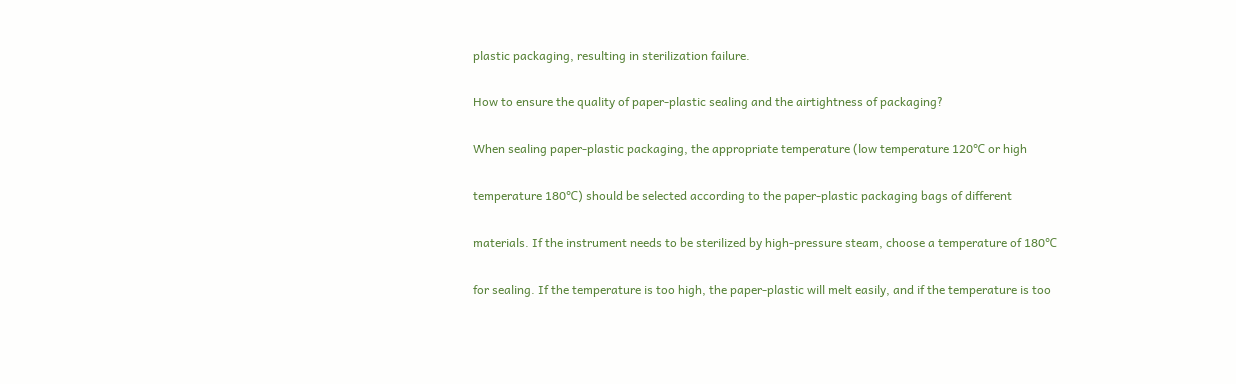plastic packaging, resulting in sterilization failure.

How to ensure the quality of paper-plastic sealing and the airtightness of packaging?

When sealing paper-plastic packaging, the appropriate temperature (low temperature 120℃ or high

temperature 180℃) should be selected according to the paper-plastic packaging bags of different

materials. If the instrument needs to be sterilized by high-pressure steam, choose a temperature of 180℃

for sealing. If the temperature is too high, the paper-plastic will melt easily, and if the temperature is too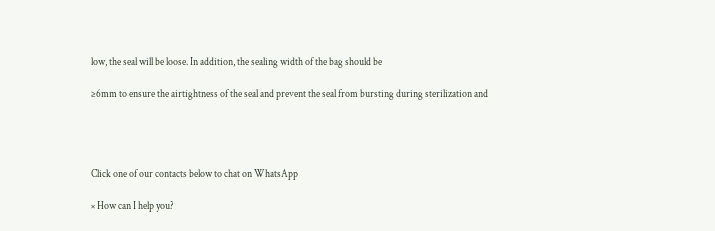low, the seal will be loose. In addition, the sealing width of the bag should be

≥6mm to ensure the airtightness of the seal and prevent the seal from bursting during sterilization and




Click one of our contacts below to chat on WhatsApp

× How can I help you?